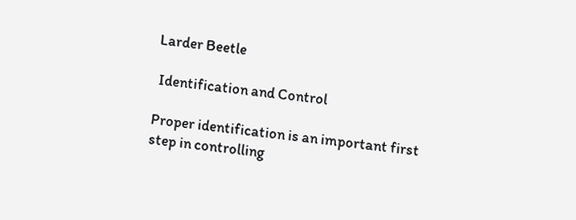Larder Beetle

 Identification and Control

Proper identification is an important first step in controlling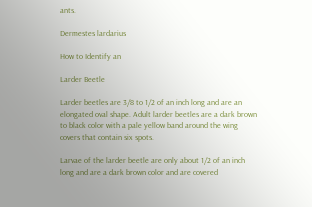ants.

Dermestes lardarius

How to Identify an

Larder Beetle

Larder beetles are 3/8 to 1/2 of an inch long and are an elongated oval shape. Adult larder beetles are a dark brown to black color with a pale yellow band around the wing covers that contain six spots.

Larvae of the larder beetle are only about 1/2 of an inch long and are a dark brown color and are covered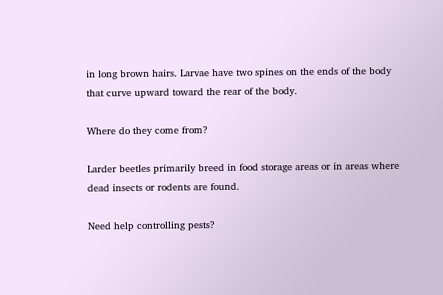in long brown hairs. Larvae have two spines on the ends of the body that curve upward toward the rear of the body.

Where do they come from?

Larder beetles primarily breed in food storage areas or in areas where dead insects or rodents are found.

Need help controlling pests?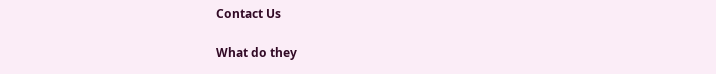Contact Us

What do they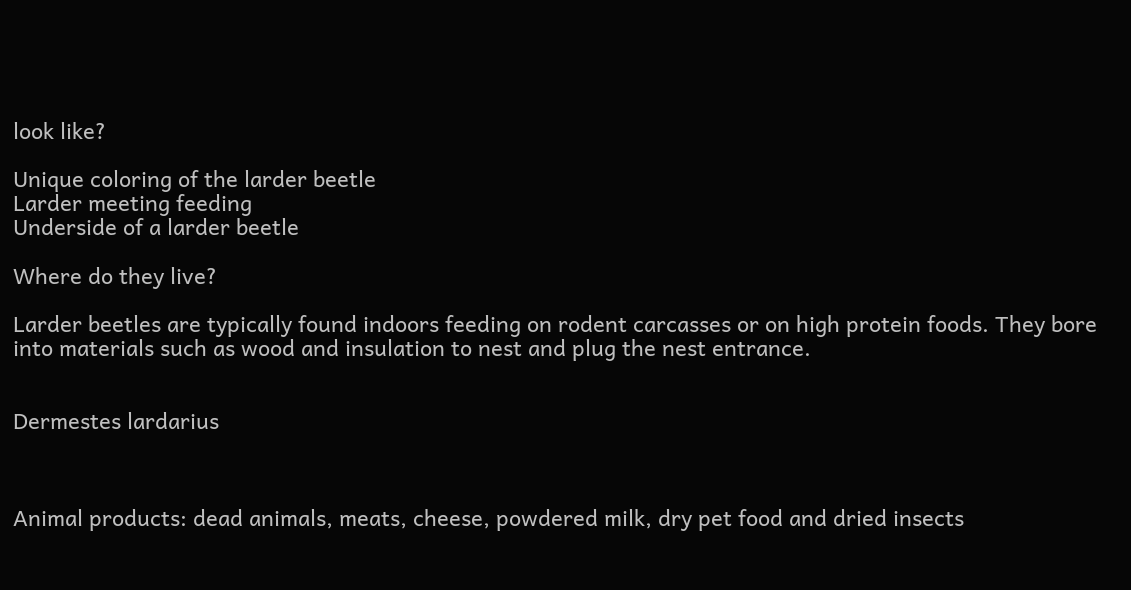look like?

Unique coloring of the larder beetle
Larder meeting feeding
Underside of a larder beetle

Where do they live?

Larder beetles are typically found indoors feeding on rodent carcasses or on high protein foods. They bore into materials such as wood and insulation to nest and plug the nest entrance.


Dermestes lardarius



Animal products: dead animals, meats, cheese, powdered milk, dry pet food and dried insects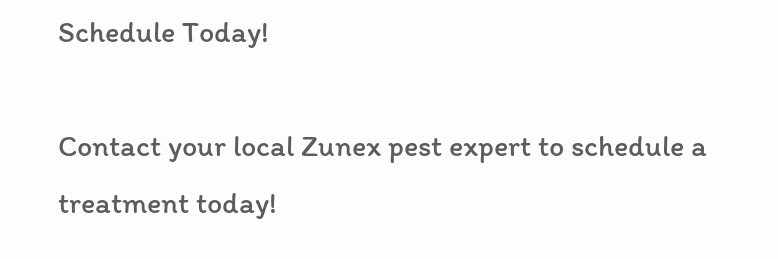Schedule Today!

Contact your local Zunex pest expert to schedule a treatment today!